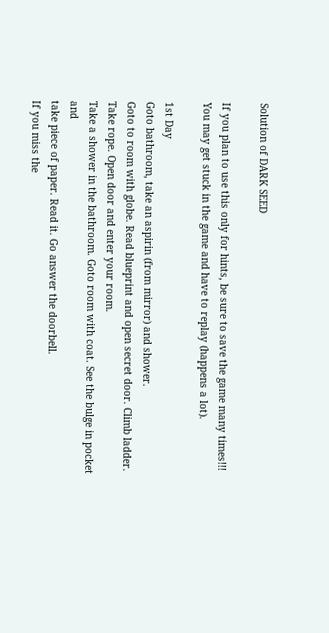Solution of DARK SEED

If you plan to use this only for hints, be sure to save the game many times!!!
You may get stuck in the game and have to replay (happens a lot).

1st Day
Goto bathroom, take an aspirin (from mirror) and shower.
Goto to room with globe. Read blueprint and open secret door. Climb ladder.
Take rope. Open door and enter your room.
Take a shower in the bathroom. Goto room with coat. See the bulge in pocket and
take piece of paper. Read it. Go answer the doorbell.
If you miss the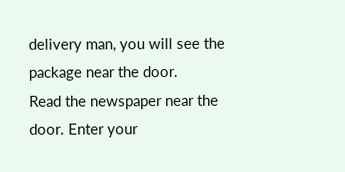delivery man, you will see the package near the door.
Read the newspaper near the door. Enter your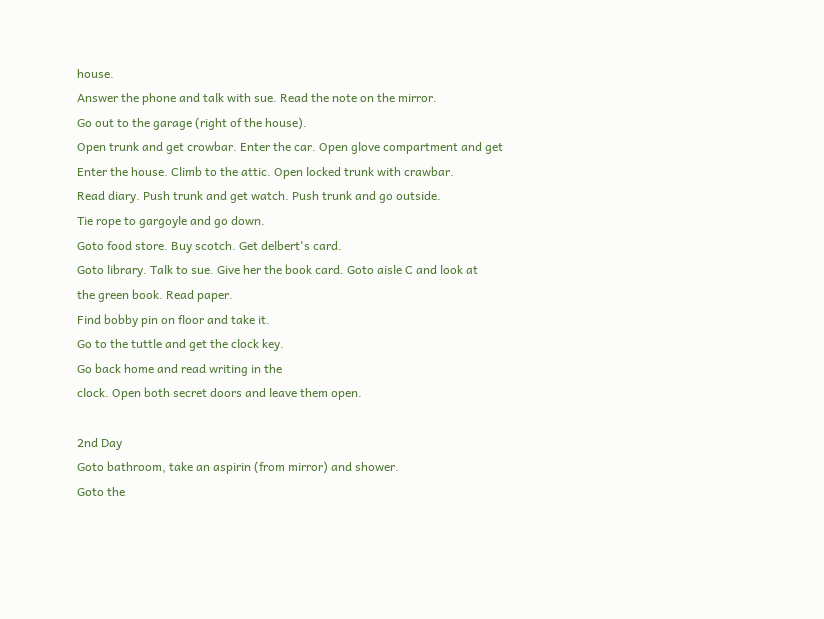house.
Answer the phone and talk with sue. Read the note on the mirror.
Go out to the garage (right of the house).
Open trunk and get crowbar. Enter the car. Open glove compartment and get
Enter the house. Climb to the attic. Open locked trunk with crawbar.
Read diary. Push trunk and get watch. Push trunk and go outside.
Tie rope to gargoyle and go down.
Goto food store. Buy scotch. Get delbert's card.
Goto library. Talk to sue. Give her the book card. Goto aisle C and look at
the green book. Read paper.
Find bobby pin on floor and take it.
Go to the tuttle and get the clock key.
Go back home and read writing in the
clock. Open both secret doors and leave them open.

2nd Day
Goto bathroom, take an aspirin (from mirror) and shower.
Goto the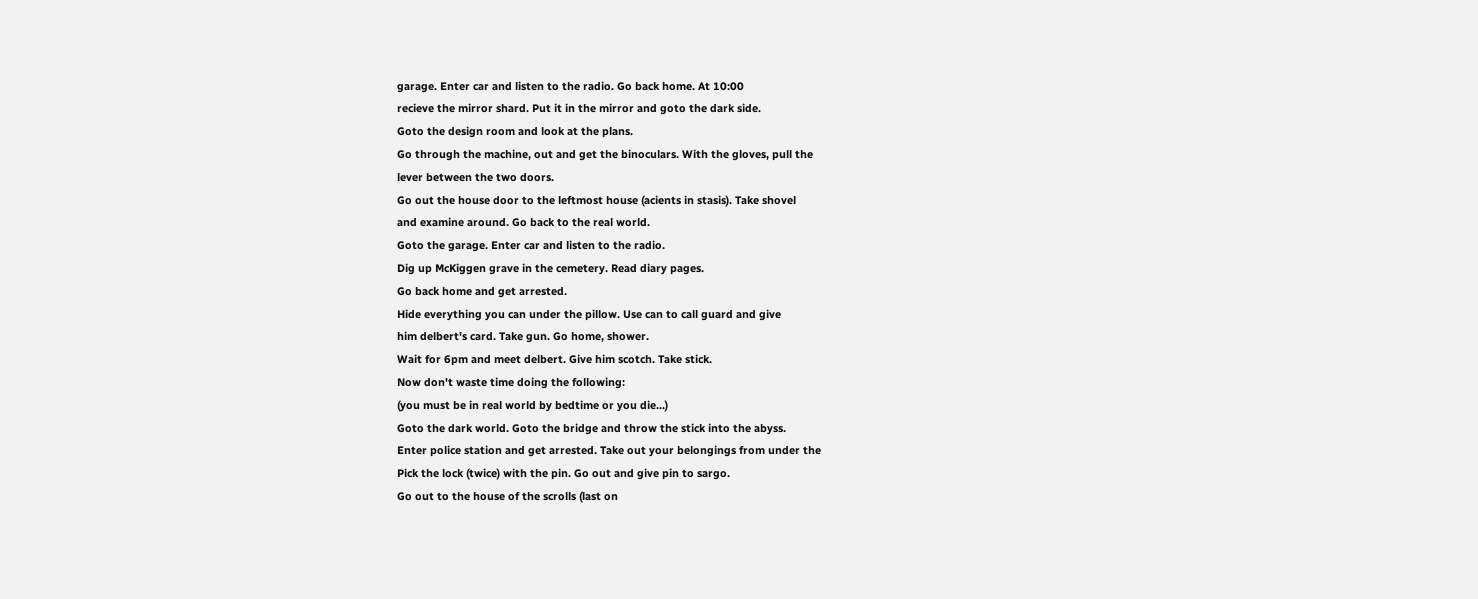garage. Enter car and listen to the radio. Go back home. At 10:00
recieve the mirror shard. Put it in the mirror and goto the dark side.
Goto the design room and look at the plans.
Go through the machine, out and get the binoculars. With the gloves, pull the
lever between the two doors.
Go out the house door to the leftmost house (acients in stasis). Take shovel
and examine around. Go back to the real world.
Goto the garage. Enter car and listen to the radio.
Dig up McKiggen grave in the cemetery. Read diary pages.
Go back home and get arrested.
Hide everything you can under the pillow. Use can to call guard and give
him delbert's card. Take gun. Go home, shower.
Wait for 6pm and meet delbert. Give him scotch. Take stick.
Now don't waste time doing the following:
(you must be in real world by bedtime or you die...)
Goto the dark world. Goto the bridge and throw the stick into the abyss.
Enter police station and get arrested. Take out your belongings from under the
Pick the lock (twice) with the pin. Go out and give pin to sargo.
Go out to the house of the scrolls (last on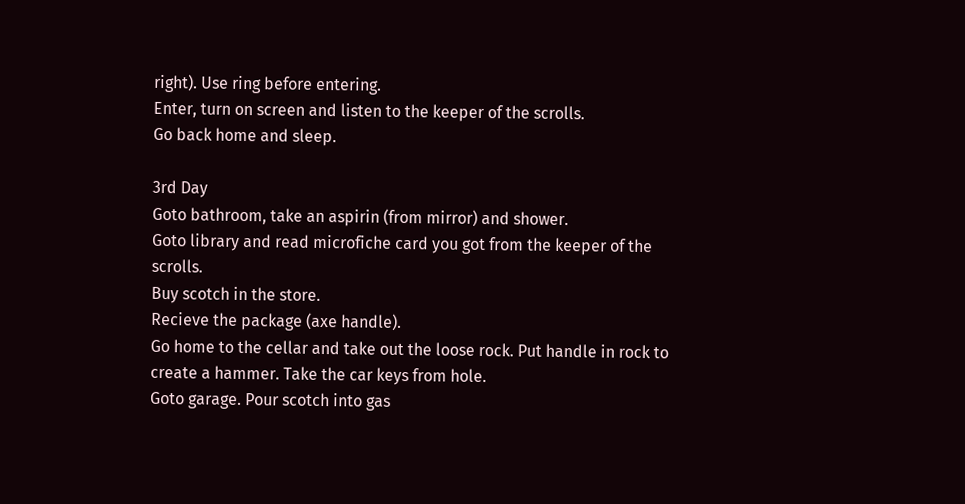right). Use ring before entering.
Enter, turn on screen and listen to the keeper of the scrolls.
Go back home and sleep.

3rd Day
Goto bathroom, take an aspirin (from mirror) and shower.
Goto library and read microfiche card you got from the keeper of the scrolls.
Buy scotch in the store.
Recieve the package (axe handle).
Go home to the cellar and take out the loose rock. Put handle in rock to
create a hammer. Take the car keys from hole.
Goto garage. Pour scotch into gas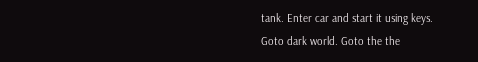tank. Enter car and start it using keys.
Goto dark world. Goto the the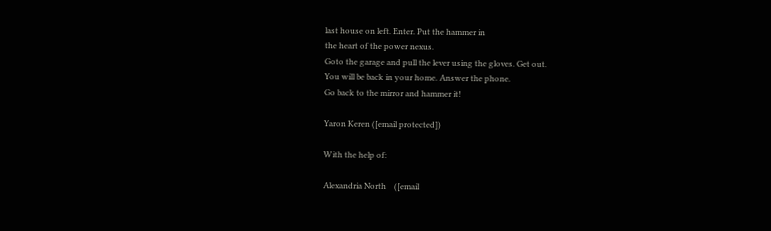last house on left. Enter. Put the hammer in
the heart of the power nexus.
Goto the garage and pull the lever using the gloves. Get out.
You will be back in your home. Answer the phone.
Go back to the mirror and hammer it!

Yaron Keren ([email protected])

With the help of:

Alexandria North    ([email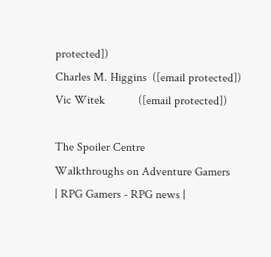protected])
Charles M. Higgins  ([email protected])
Vic Witek           ([email protected])

The Spoiler Centre
Walkthroughs on Adventure Gamers
| RPG Gamers - RPG news |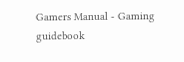Gamers Manual - Gaming guidebook